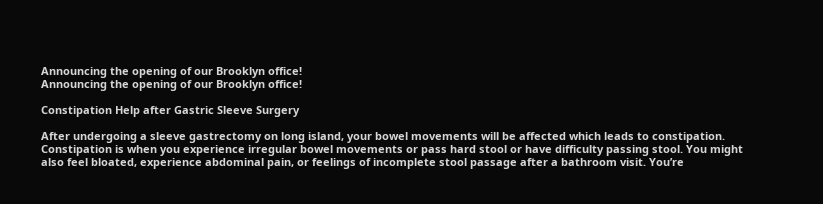Announcing the opening of our Brooklyn office!
Announcing the opening of our Brooklyn office!

Constipation Help after Gastric Sleeve Surgery

After undergoing a sleeve gastrectomy on long island, your bowel movements will be affected which leads to constipation. Constipation is when you experience irregular bowel movements or pass hard stool or have difficulty passing stool. You might also feel bloated, experience abdominal pain, or feelings of incomplete stool passage after a bathroom visit. You’re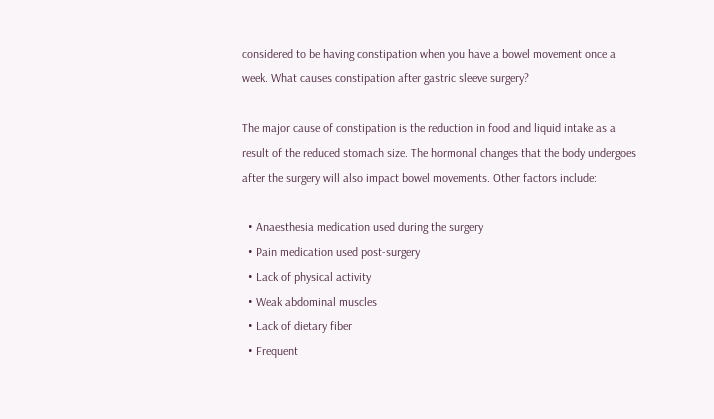considered to be having constipation when you have a bowel movement once a week. What causes constipation after gastric sleeve surgery?

The major cause of constipation is the reduction in food and liquid intake as a result of the reduced stomach size. The hormonal changes that the body undergoes after the surgery will also impact bowel movements. Other factors include:

  • Anaesthesia medication used during the surgery
  • Pain medication used post-surgery
  • Lack of physical activity
  • Weak abdominal muscles
  • Lack of dietary fiber
  • Frequent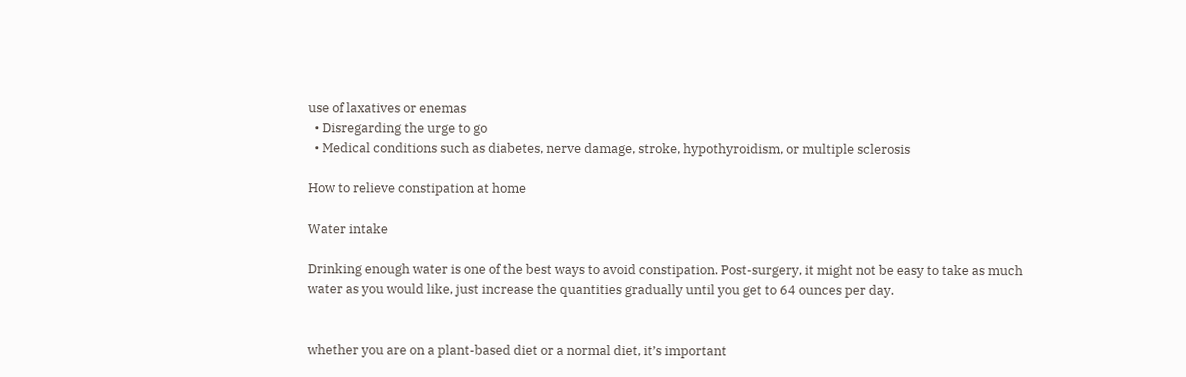use of laxatives or enemas
  • Disregarding the urge to go
  • Medical conditions such as diabetes, nerve damage, stroke, hypothyroidism, or multiple sclerosis

How to relieve constipation at home

Water intake

Drinking enough water is one of the best ways to avoid constipation. Post-surgery, it might not be easy to take as much water as you would like, just increase the quantities gradually until you get to 64 ounces per day.


whether you are on a plant-based diet or a normal diet, it’s important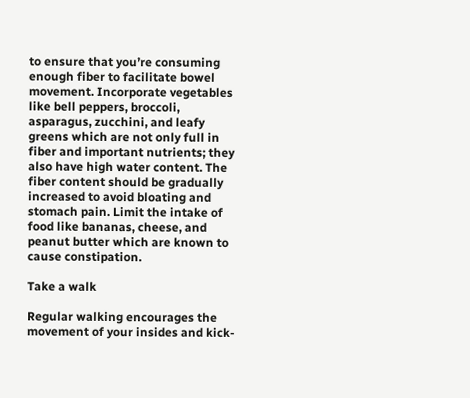to ensure that you’re consuming enough fiber to facilitate bowel movement. Incorporate vegetables like bell peppers, broccoli, asparagus, zucchini, and leafy greens which are not only full in fiber and important nutrients; they also have high water content. The fiber content should be gradually increased to avoid bloating and stomach pain. Limit the intake of food like bananas, cheese, and peanut butter which are known to cause constipation.

Take a walk

Regular walking encourages the movement of your insides and kick-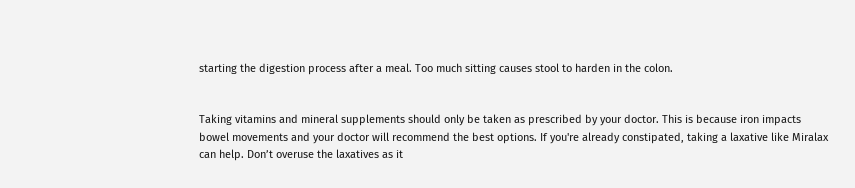starting the digestion process after a meal. Too much sitting causes stool to harden in the colon.


Taking vitamins and mineral supplements should only be taken as prescribed by your doctor. This is because iron impacts bowel movements and your doctor will recommend the best options. If you're already constipated, taking a laxative like Miralax can help. Don’t overuse the laxatives as it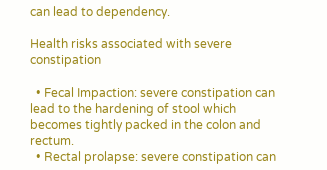can lead to dependency.

Health risks associated with severe constipation

  • Fecal Impaction: severe constipation can lead to the hardening of stool which becomes tightly packed in the colon and rectum.
  • Rectal prolapse: severe constipation can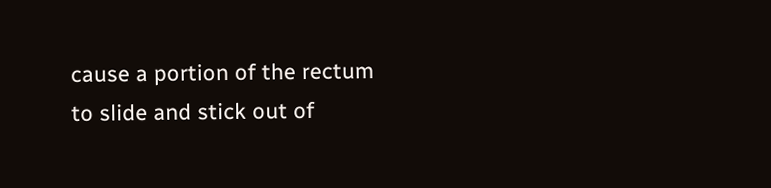cause a portion of the rectum to slide and stick out of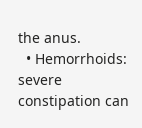the anus.
  • Hemorrhoids: severe constipation can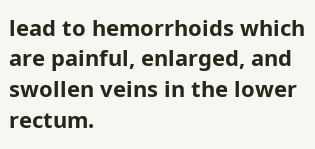lead to hemorrhoids which are painful, enlarged, and swollen veins in the lower rectum.